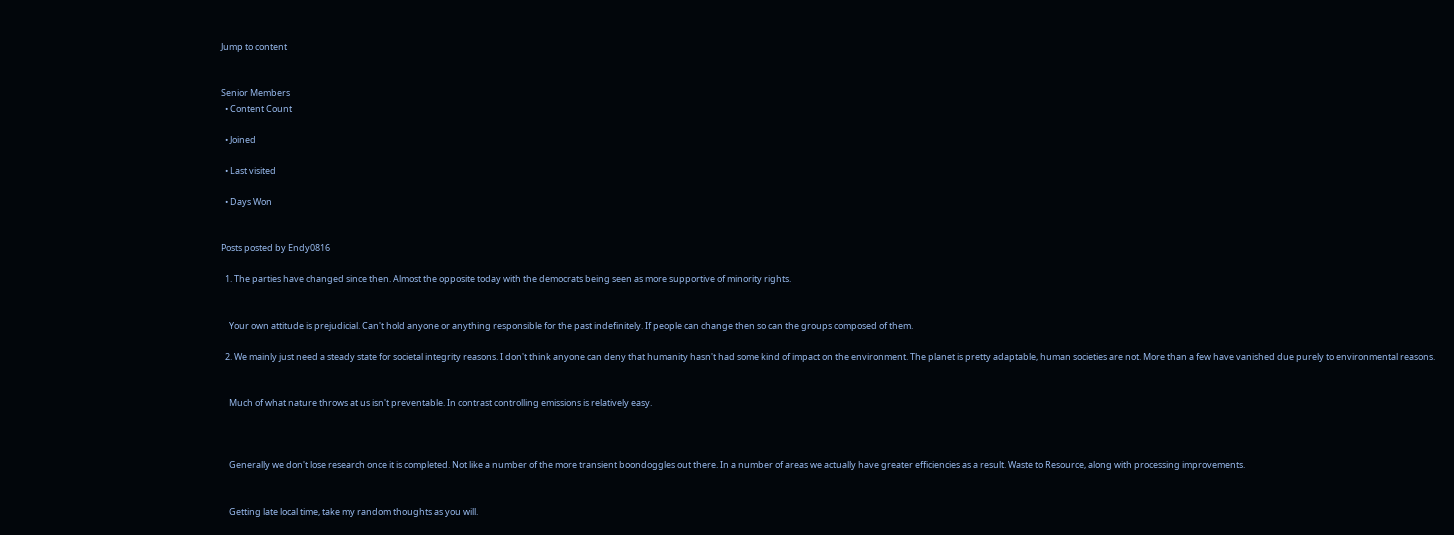Jump to content


Senior Members
  • Content Count

  • Joined

  • Last visited

  • Days Won


Posts posted by Endy0816

  1. The parties have changed since then. Almost the opposite today with the democrats being seen as more supportive of minority rights.


    Your own attitude is prejudicial. Can't hold anyone or anything responsible for the past indefinitely. If people can change then so can the groups composed of them.

  2. We mainly just need a steady state for societal integrity reasons. I don't think anyone can deny that humanity hasn't had some kind of impact on the environment. The planet is pretty adaptable, human societies are not. More than a few have vanished due purely to environmental reasons.


    Much of what nature throws at us isn't preventable. In contrast controlling emissions is relatively easy.



    Generally we don't lose research once it is completed. Not like a number of the more transient boondoggles out there. In a number of areas we actually have greater efficiencies as a result. Waste to Resource, along with processing improvements.


    Getting late local time, take my random thoughts as you will.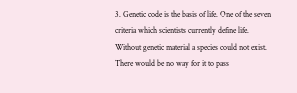3. Genetic code is the basis of life. One of the seven criteria which scientists currently define life. Without genetic material a species could not exist. There would be no way for it to pass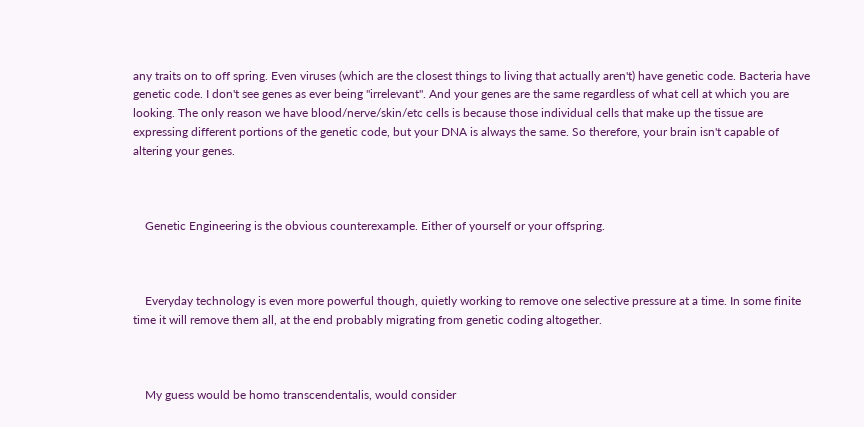any traits on to off spring. Even viruses (which are the closest things to living that actually aren't) have genetic code. Bacteria have genetic code. I don't see genes as ever being "irrelevant". And your genes are the same regardless of what cell at which you are looking. The only reason we have blood/nerve/skin/etc cells is because those individual cells that make up the tissue are expressing different portions of the genetic code, but your DNA is always the same. So therefore, your brain isn't capable of altering your genes.



    Genetic Engineering is the obvious counterexample. Either of yourself or your offspring.



    Everyday technology is even more powerful though, quietly working to remove one selective pressure at a time. In some finite time it will remove them all, at the end probably migrating from genetic coding altogether.



    My guess would be homo transcendentalis, would consider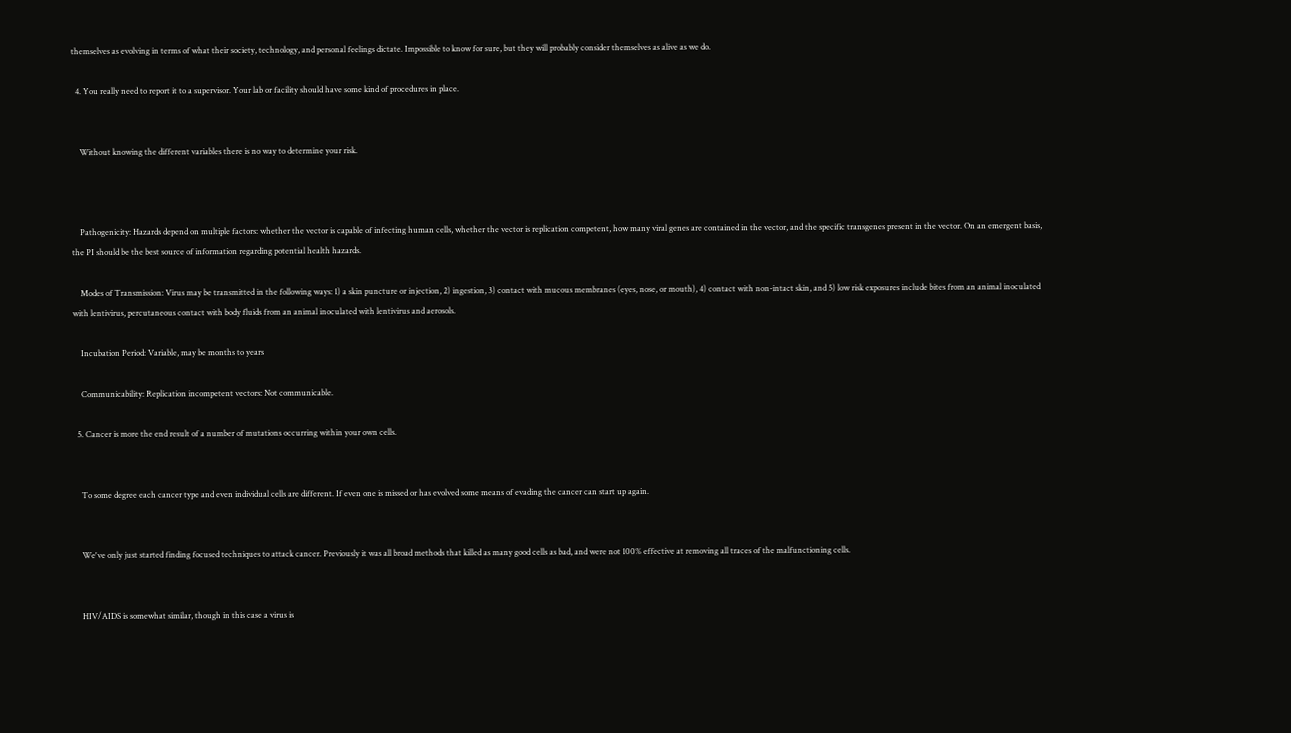themselves as evolving in terms of what their society, technology, and personal feelings dictate. Impossible to know for sure, but they will probably consider themselves as alive as we do.

  4. You really need to report it to a supervisor. Your lab or facility should have some kind of procedures in place.


    Without knowing the different variables there is no way to determine your risk.



    Pathogenicity: Hazards depend on multiple factors: whether the vector is capable of infecting human cells, whether the vector is replication competent, how many viral genes are contained in the vector, and the specific transgenes present in the vector. On an emergent basis, the PI should be the best source of information regarding potential health hazards.

    Modes of Transmission: Virus may be transmitted in the following ways: 1) a skin puncture or injection, 2) ingestion, 3) contact with mucous membranes (eyes, nose, or mouth), 4) contact with non-intact skin, and 5) low risk exposures include bites from an animal inoculated with lentivirus, percutaneous contact with body fluids from an animal inoculated with lentivirus and aerosols.

    Incubation Period: Variable, may be months to years

    Communicability: Replication incompetent vectors: Not communicable.

  5. Cancer is more the end result of a number of mutations occurring within your own cells.


    To some degree each cancer type and even individual cells are different. If even one is missed or has evolved some means of evading the cancer can start up again.


    We've only just started finding focused techniques to attack cancer. Previously it was all broad methods that killed as many good cells as bad, and were not 100% effective at removing all traces of the malfunctioning cells.


    HIV/AIDS is somewhat similar, though in this case a virus is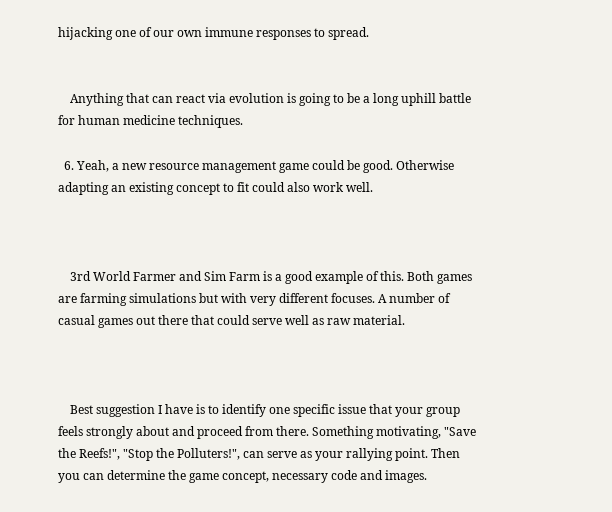hijacking one of our own immune responses to spread.


    Anything that can react via evolution is going to be a long uphill battle for human medicine techniques.

  6. Yeah, a new resource management game could be good. Otherwise adapting an existing concept to fit could also work well.



    3rd World Farmer and Sim Farm is a good example of this. Both games are farming simulations but with very different focuses. A number of casual games out there that could serve well as raw material.



    Best suggestion I have is to identify one specific issue that your group feels strongly about and proceed from there. Something motivating, "Save the Reefs!", "Stop the Polluters!", can serve as your rallying point. Then you can determine the game concept, necessary code and images.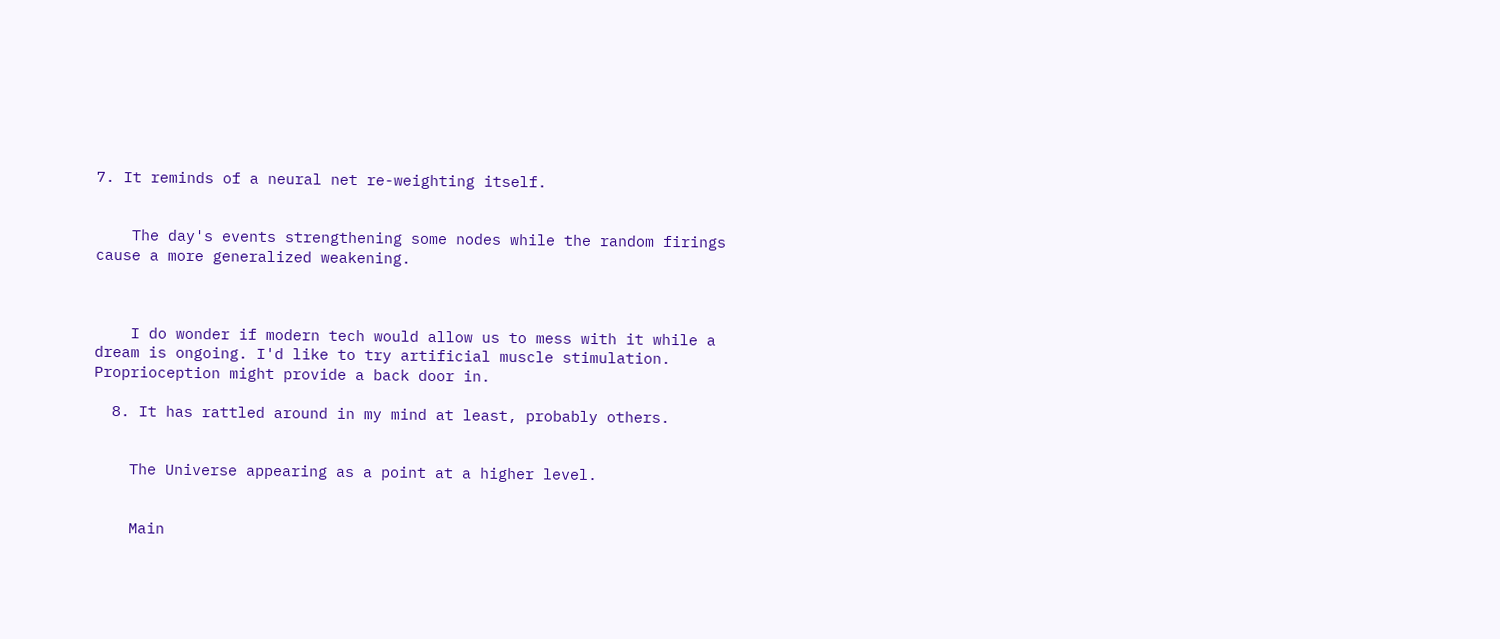7. It reminds of a neural net re-weighting itself.


    The day's events strengthening some nodes while the random firings cause a more generalized weakening.



    I do wonder if modern tech would allow us to mess with it while a dream is ongoing. I'd like to try artificial muscle stimulation. Proprioception might provide a back door in.

  8. It has rattled around in my mind at least, probably others.


    The Universe appearing as a point at a higher level.


    Main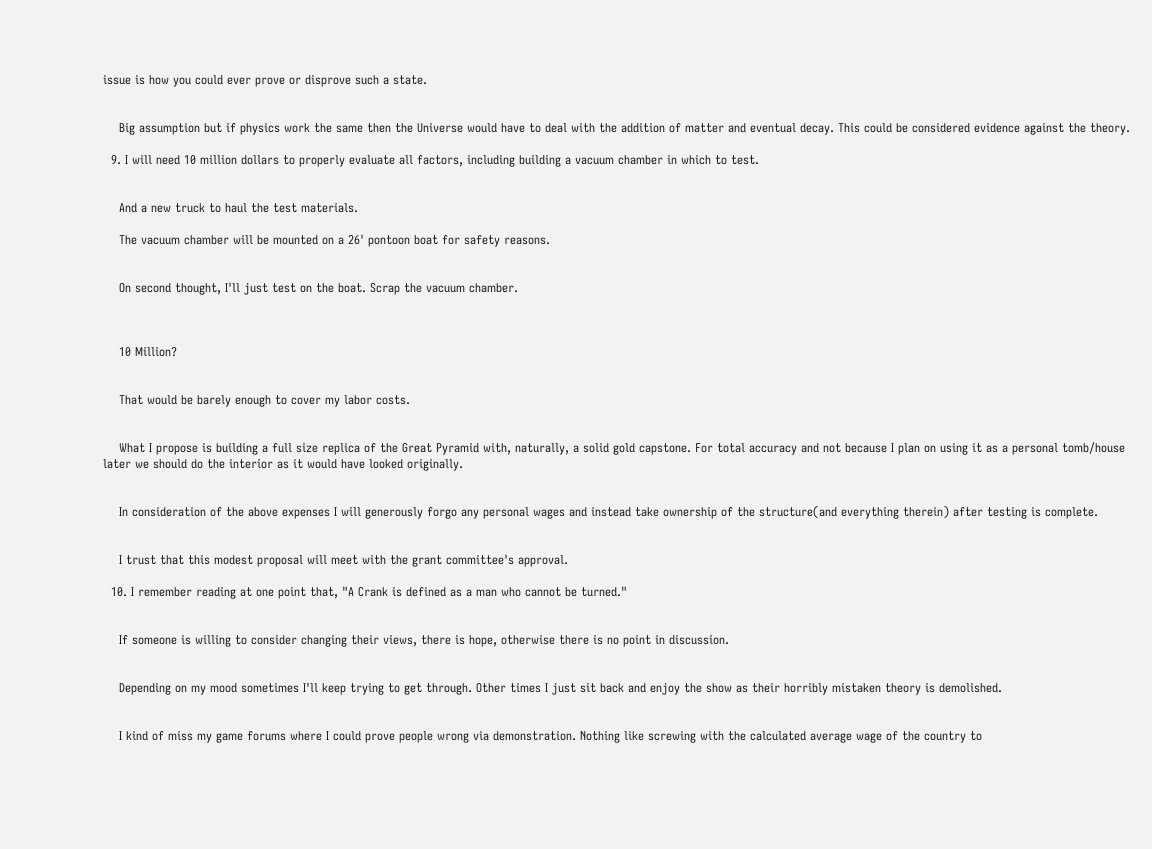issue is how you could ever prove or disprove such a state.


    Big assumption but if physics work the same then the Universe would have to deal with the addition of matter and eventual decay. This could be considered evidence against the theory.

  9. I will need 10 million dollars to properly evaluate all factors, including building a vacuum chamber in which to test.


    And a new truck to haul the test materials.

    The vacuum chamber will be mounted on a 26' pontoon boat for safety reasons.


    On second thought, I'll just test on the boat. Scrap the vacuum chamber.



    10 Million?


    That would be barely enough to cover my labor costs.


    What I propose is building a full size replica of the Great Pyramid with, naturally, a solid gold capstone. For total accuracy and not because I plan on using it as a personal tomb/house later we should do the interior as it would have looked originally.


    In consideration of the above expenses I will generously forgo any personal wages and instead take ownership of the structure(and everything therein) after testing is complete.


    I trust that this modest proposal will meet with the grant committee's approval.

  10. I remember reading at one point that, "A Crank is defined as a man who cannot be turned."


    If someone is willing to consider changing their views, there is hope, otherwise there is no point in discussion.


    Depending on my mood sometimes I'll keep trying to get through. Other times I just sit back and enjoy the show as their horribly mistaken theory is demolished.


    I kind of miss my game forums where I could prove people wrong via demonstration. Nothing like screwing with the calculated average wage of the country to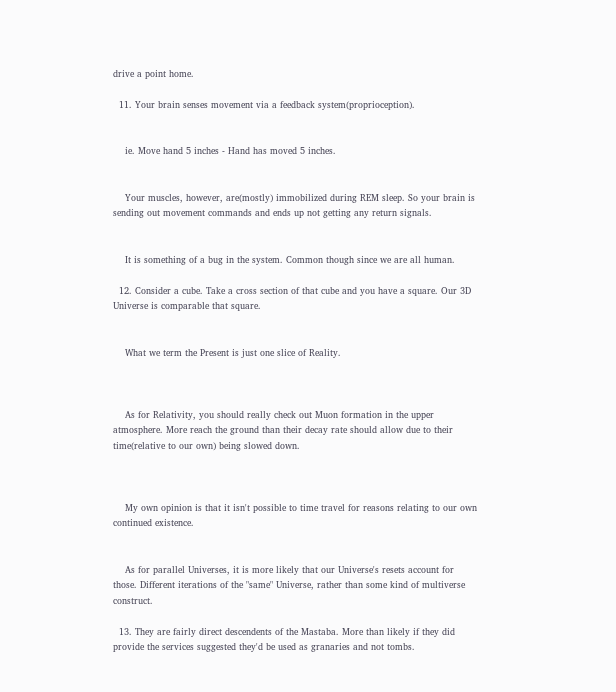drive a point home.

  11. Your brain senses movement via a feedback system(proprioception).


    ie. Move hand 5 inches - Hand has moved 5 inches.


    Your muscles, however, are(mostly) immobilized during REM sleep. So your brain is sending out movement commands and ends up not getting any return signals.


    It is something of a bug in the system. Common though since we are all human.

  12. Consider a cube. Take a cross section of that cube and you have a square. Our 3D Universe is comparable that square.


    What we term the Present is just one slice of Reality.



    As for Relativity, you should really check out Muon formation in the upper atmosphere. More reach the ground than their decay rate should allow due to their time(relative to our own) being slowed down.



    My own opinion is that it isn't possible to time travel for reasons relating to our own continued existence.


    As for parallel Universes, it is more likely that our Universe's resets account for those. Different iterations of the "same" Universe, rather than some kind of multiverse construct.

  13. They are fairly direct descendents of the Mastaba. More than likely if they did provide the services suggested they'd be used as granaries and not tombs.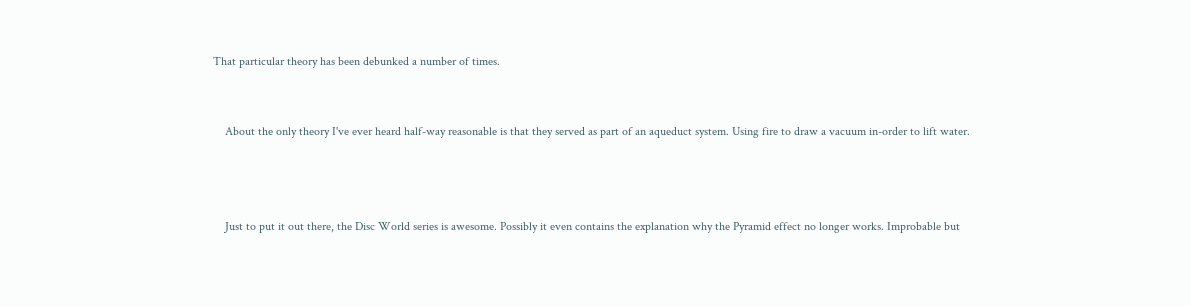That particular theory has been debunked a number of times.


    About the only theory I've ever heard half-way reasonable is that they served as part of an aqueduct system. Using fire to draw a vacuum in-order to lift water.



    Just to put it out there, the Disc World series is awesome. Possibly it even contains the explanation why the Pyramid effect no longer works. Improbable but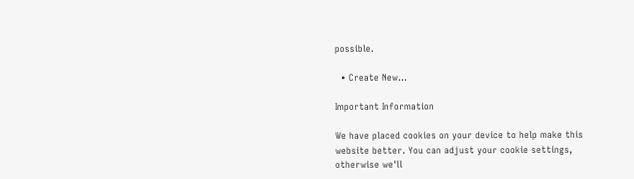possible.

  • Create New...

Important Information

We have placed cookies on your device to help make this website better. You can adjust your cookie settings, otherwise we'll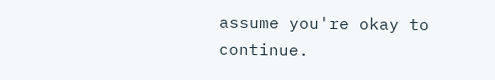assume you're okay to continue.